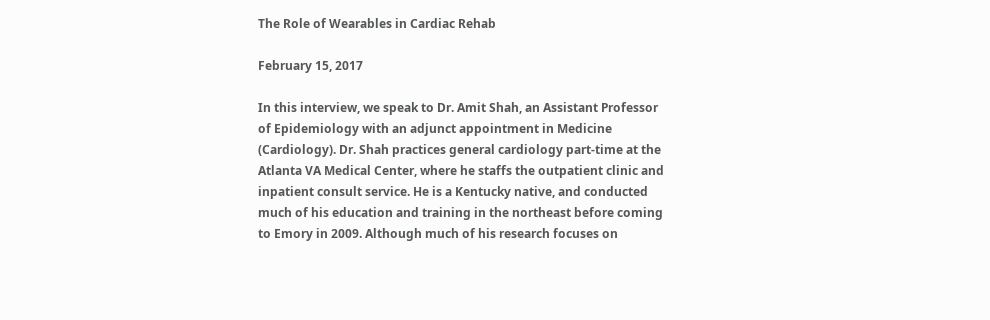The Role of Wearables in Cardiac Rehab

February 15, 2017

In this interview, we speak to Dr. Amit Shah, an Assistant Professor of Epidemiology with an adjunct appointment in Medicine (Cardiology). Dr. Shah practices general cardiology part-time at the Atlanta VA Medical Center, where he staffs the outpatient clinic and inpatient consult service. He is a Kentucky native, and conducted much of his education and training in the northeast before coming to Emory in 2009. Although much of his research focuses on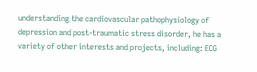understanding the cardiovascular pathophysiology of depression and post-traumatic stress disorder, he has a variety of other interests and projects, including: ECG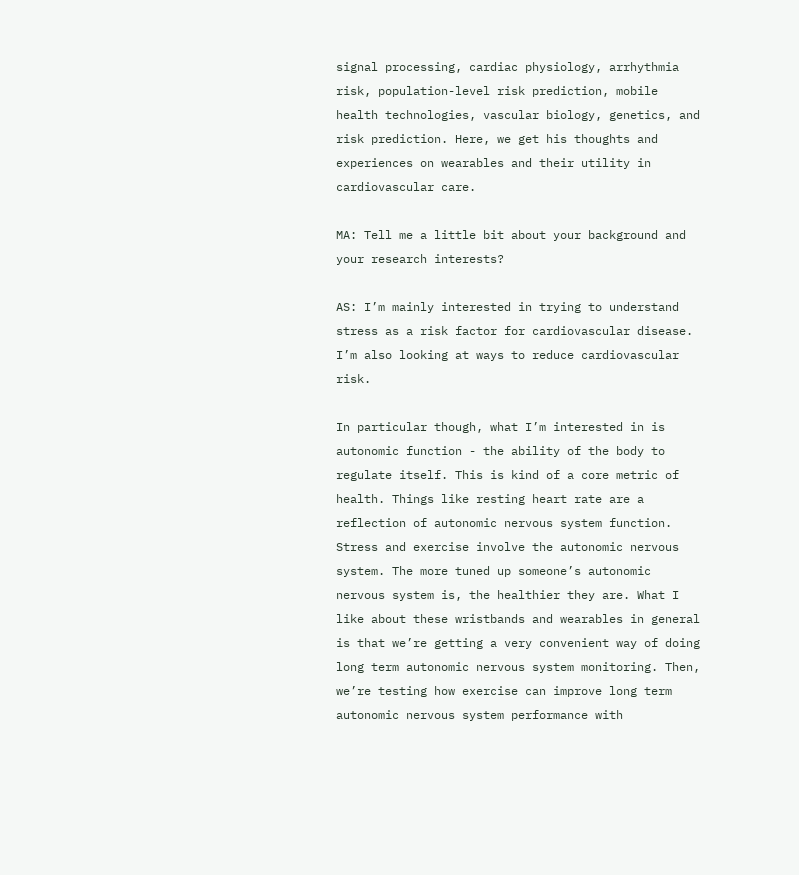signal processing, cardiac physiology, arrhythmia risk, population-level risk prediction, mobile health technologies, vascular biology, genetics, and risk prediction. Here, we get his thoughts and experiences on wearables and their utility in cardiovascular care.

MA: Tell me a little bit about your background and your research interests?

AS: I’m mainly interested in trying to understand stress as a risk factor for cardiovascular disease. I’m also looking at ways to reduce cardiovascular risk.

In particular though, what I’m interested in is autonomic function - the ability of the body to regulate itself. This is kind of a core metric of health. Things like resting heart rate are a reflection of autonomic nervous system function. Stress and exercise involve the autonomic nervous system. The more tuned up someone’s autonomic nervous system is, the healthier they are. What I like about these wristbands and wearables in general is that we’re getting a very convenient way of doing long term autonomic nervous system monitoring. Then, we’re testing how exercise can improve long term autonomic nervous system performance with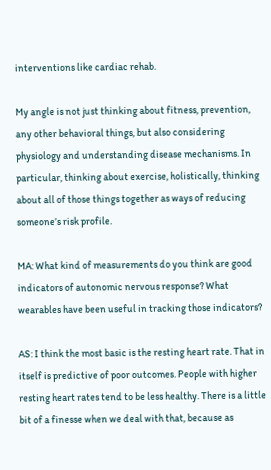interventions like cardiac rehab.

My angle is not just thinking about fitness, prevention, any other behavioral things, but also considering physiology and understanding disease mechanisms. In particular, thinking about exercise, holistically, thinking about all of those things together as ways of reducing someone’s risk profile.

MA: What kind of measurements do you think are good indicators of autonomic nervous response? What wearables have been useful in tracking those indicators?

AS: I think the most basic is the resting heart rate. That in itself is predictive of poor outcomes. People with higher resting heart rates tend to be less healthy. There is a little bit of a finesse when we deal with that, because as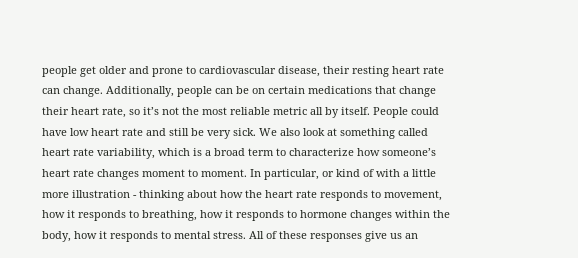people get older and prone to cardiovascular disease, their resting heart rate can change. Additionally, people can be on certain medications that change their heart rate, so it’s not the most reliable metric all by itself. People could have low heart rate and still be very sick. We also look at something called heart rate variability, which is a broad term to characterize how someone’s heart rate changes moment to moment. In particular, or kind of with a little more illustration - thinking about how the heart rate responds to movement, how it responds to breathing, how it responds to hormone changes within the body, how it responds to mental stress. All of these responses give us an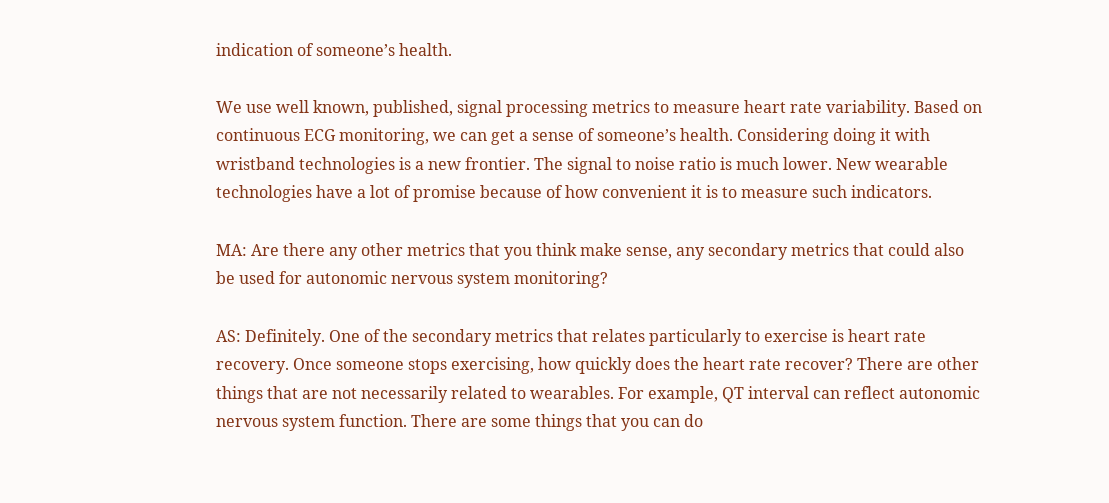indication of someone’s health.

We use well known, published, signal processing metrics to measure heart rate variability. Based on continuous ECG monitoring, we can get a sense of someone’s health. Considering doing it with wristband technologies is a new frontier. The signal to noise ratio is much lower. New wearable technologies have a lot of promise because of how convenient it is to measure such indicators.

MA: Are there any other metrics that you think make sense, any secondary metrics that could also be used for autonomic nervous system monitoring?

AS: Definitely. One of the secondary metrics that relates particularly to exercise is heart rate recovery. Once someone stops exercising, how quickly does the heart rate recover? There are other things that are not necessarily related to wearables. For example, QT interval can reflect autonomic nervous system function. There are some things that you can do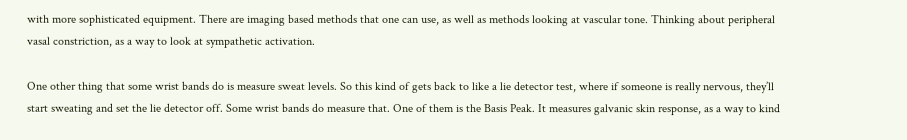with more sophisticated equipment. There are imaging based methods that one can use, as well as methods looking at vascular tone. Thinking about peripheral vasal constriction, as a way to look at sympathetic activation.

One other thing that some wrist bands do is measure sweat levels. So this kind of gets back to like a lie detector test, where if someone is really nervous, they’ll start sweating and set the lie detector off. Some wrist bands do measure that. One of them is the Basis Peak. It measures galvanic skin response, as a way to kind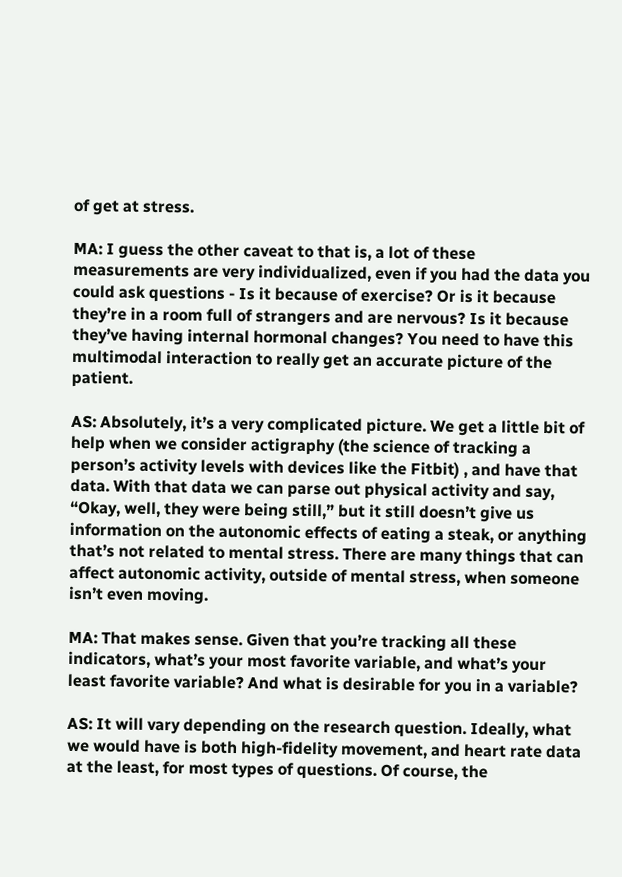of get at stress.

MA: I guess the other caveat to that is, a lot of these measurements are very individualized, even if you had the data you could ask questions - Is it because of exercise? Or is it because they’re in a room full of strangers and are nervous? Is it because they’ve having internal hormonal changes? You need to have this multimodal interaction to really get an accurate picture of the patient.

AS: Absolutely, it’s a very complicated picture. We get a little bit of help when we consider actigraphy (the science of tracking a person’s activity levels with devices like the Fitbit) , and have that data. With that data we can parse out physical activity and say, “Okay, well, they were being still,” but it still doesn’t give us information on the autonomic effects of eating a steak, or anything that’s not related to mental stress. There are many things that can affect autonomic activity, outside of mental stress, when someone isn’t even moving.

MA: That makes sense. Given that you’re tracking all these indicators, what’s your most favorite variable, and what’s your least favorite variable? And what is desirable for you in a variable?

AS: It will vary depending on the research question. Ideally, what we would have is both high-fidelity movement, and heart rate data at the least, for most types of questions. Of course, the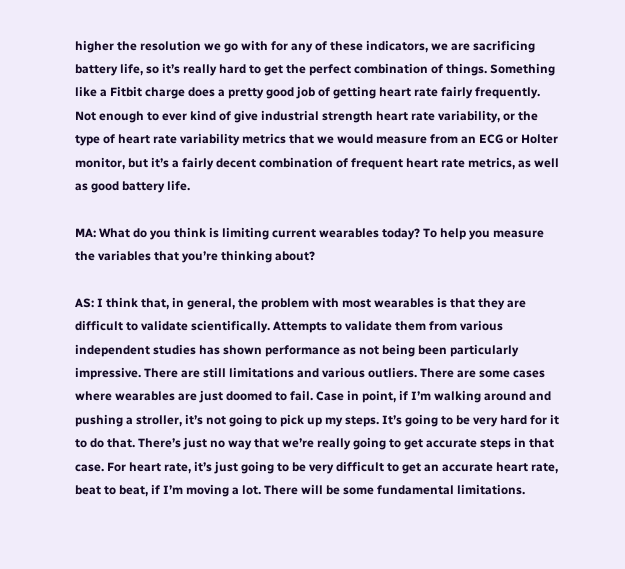higher the resolution we go with for any of these indicators, we are sacrificing battery life, so it’s really hard to get the perfect combination of things. Something like a Fitbit charge does a pretty good job of getting heart rate fairly frequently. Not enough to ever kind of give industrial strength heart rate variability, or the type of heart rate variability metrics that we would measure from an ECG or Holter monitor, but it’s a fairly decent combination of frequent heart rate metrics, as well as good battery life.

MA: What do you think is limiting current wearables today? To help you measure the variables that you’re thinking about?

AS: I think that, in general, the problem with most wearables is that they are difficult to validate scientifically. Attempts to validate them from various independent studies has shown performance as not being been particularly impressive. There are still limitations and various outliers. There are some cases where wearables are just doomed to fail. Case in point, if I’m walking around and pushing a stroller, it’s not going to pick up my steps. It’s going to be very hard for it to do that. There’s just no way that we’re really going to get accurate steps in that case. For heart rate, it’s just going to be very difficult to get an accurate heart rate, beat to beat, if I’m moving a lot. There will be some fundamental limitations.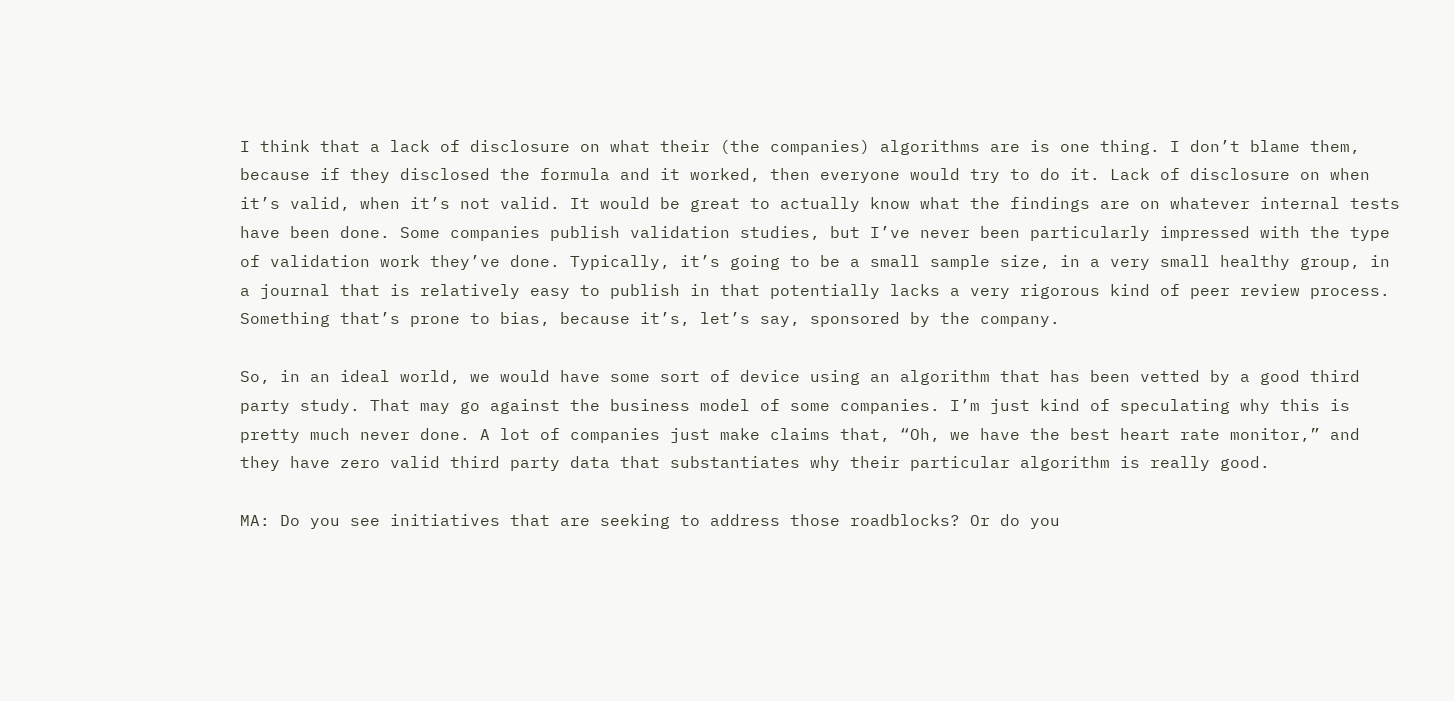I think that a lack of disclosure on what their (the companies) algorithms are is one thing. I don’t blame them, because if they disclosed the formula and it worked, then everyone would try to do it. Lack of disclosure on when it’s valid, when it’s not valid. It would be great to actually know what the findings are on whatever internal tests have been done. Some companies publish validation studies, but I’ve never been particularly impressed with the type of validation work they’ve done. Typically, it’s going to be a small sample size, in a very small healthy group, in a journal that is relatively easy to publish in that potentially lacks a very rigorous kind of peer review process. Something that’s prone to bias, because it’s, let’s say, sponsored by the company.

So, in an ideal world, we would have some sort of device using an algorithm that has been vetted by a good third party study. That may go against the business model of some companies. I’m just kind of speculating why this is pretty much never done. A lot of companies just make claims that, “Oh, we have the best heart rate monitor,” and they have zero valid third party data that substantiates why their particular algorithm is really good.

MA: Do you see initiatives that are seeking to address those roadblocks? Or do you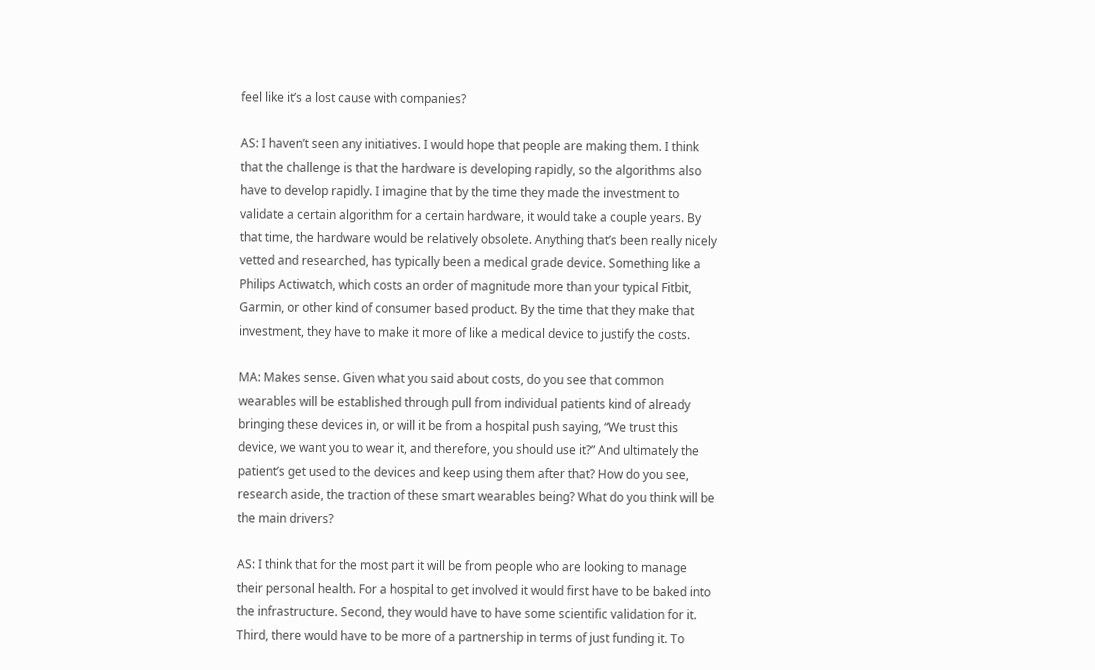feel like it’s a lost cause with companies?

AS: I haven’t seen any initiatives. I would hope that people are making them. I think that the challenge is that the hardware is developing rapidly, so the algorithms also have to develop rapidly. I imagine that by the time they made the investment to validate a certain algorithm for a certain hardware, it would take a couple years. By that time, the hardware would be relatively obsolete. Anything that’s been really nicely vetted and researched, has typically been a medical grade device. Something like a Philips Actiwatch, which costs an order of magnitude more than your typical Fitbit, Garmin, or other kind of consumer based product. By the time that they make that investment, they have to make it more of like a medical device to justify the costs.

MA: Makes sense. Given what you said about costs, do you see that common wearables will be established through pull from individual patients kind of already bringing these devices in, or will it be from a hospital push saying, “We trust this device, we want you to wear it, and therefore, you should use it?” And ultimately the patient’s get used to the devices and keep using them after that? How do you see, research aside, the traction of these smart wearables being? What do you think will be the main drivers?

AS: I think that for the most part it will be from people who are looking to manage their personal health. For a hospital to get involved it would first have to be baked into the infrastructure. Second, they would have to have some scientific validation for it. Third, there would have to be more of a partnership in terms of just funding it. To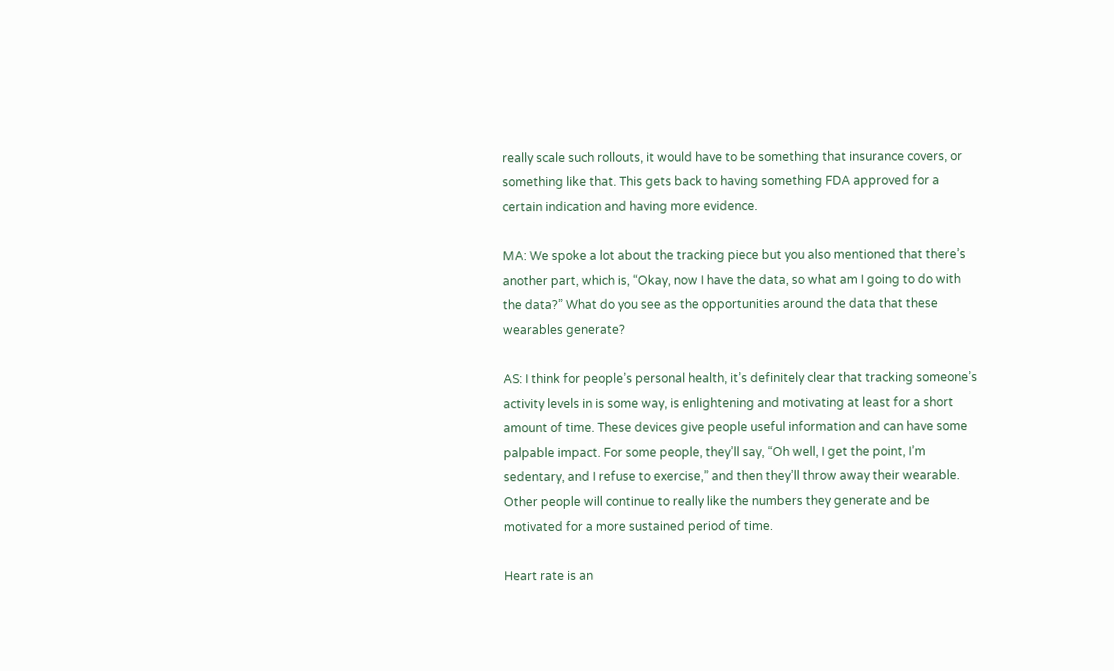really scale such rollouts, it would have to be something that insurance covers, or something like that. This gets back to having something FDA approved for a certain indication and having more evidence.

MA: We spoke a lot about the tracking piece but you also mentioned that there’s another part, which is, “Okay, now I have the data, so what am I going to do with the data?” What do you see as the opportunities around the data that these wearables generate?

AS: I think for people’s personal health, it’s definitely clear that tracking someone’s activity levels in is some way, is enlightening and motivating at least for a short amount of time. These devices give people useful information and can have some palpable impact. For some people, they’ll say, “Oh well, I get the point, I’m sedentary, and I refuse to exercise,” and then they’ll throw away their wearable. Other people will continue to really like the numbers they generate and be motivated for a more sustained period of time.

Heart rate is an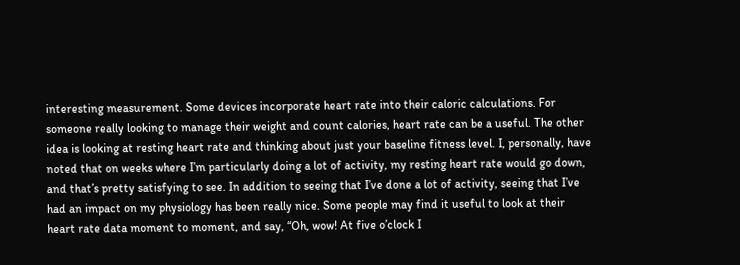interesting measurement. Some devices incorporate heart rate into their caloric calculations. For someone really looking to manage their weight and count calories, heart rate can be a useful. The other idea is looking at resting heart rate and thinking about just your baseline fitness level. I, personally, have noted that on weeks where I’m particularly doing a lot of activity, my resting heart rate would go down, and that’s pretty satisfying to see. In addition to seeing that I’ve done a lot of activity, seeing that I’ve had an impact on my physiology has been really nice. Some people may find it useful to look at their heart rate data moment to moment, and say, “Oh, wow! At five o’clock I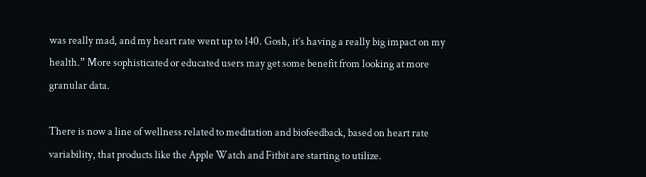was really mad, and my heart rate went up to 140. Gosh, it’s having a really big impact on my health.” More sophisticated or educated users may get some benefit from looking at more granular data.

There is now a line of wellness related to meditation and biofeedback, based on heart rate variability, that products like the Apple Watch and Fitbit are starting to utilize.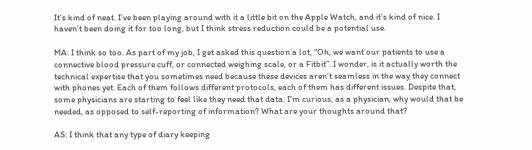It’s kind of neat. I’ve been playing around with it a little bit on the Apple Watch, and it’s kind of nice. I haven’t been doing it for too long, but I think stress reduction could be a potential use.

MA: I think so too. As part of my job, I get asked this question a lot, “Oh, we want our patients to use a connective blood pressure cuff, or connected weighing scale, or a Fitbit”. I wonder, is it actually worth the technical expertise that you sometimes need because these devices aren’t seamless in the way they connect with phones yet. Each of them follows different protocols, each of them has different issues. Despite that, some physicians are starting to feel like they need that data. I’m curious, as a physician, why would that be needed, as opposed to self-reporting of information? What are your thoughts around that?

AS: I think that any type of diary keeping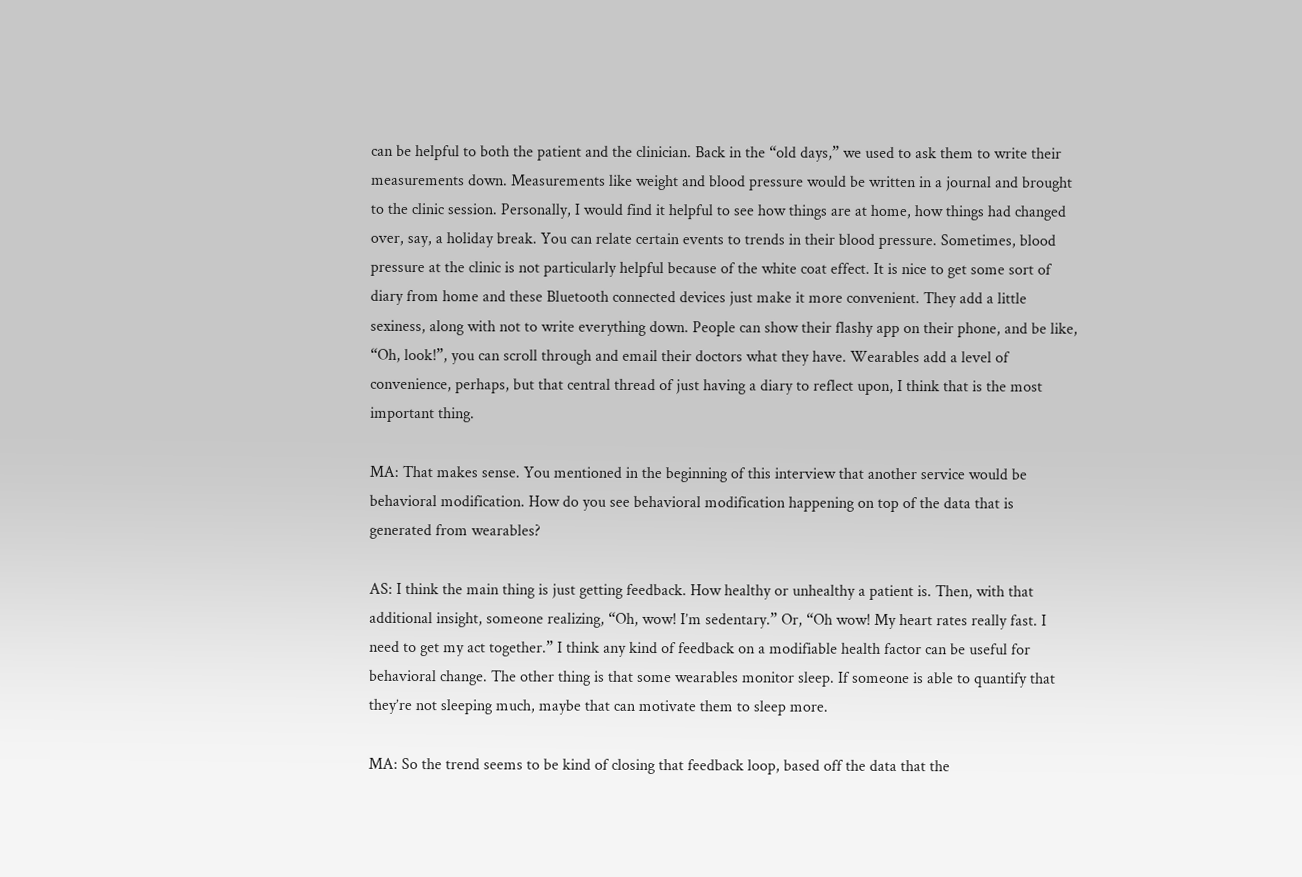can be helpful to both the patient and the clinician. Back in the “old days,” we used to ask them to write their measurements down. Measurements like weight and blood pressure would be written in a journal and brought to the clinic session. Personally, I would find it helpful to see how things are at home, how things had changed over, say, a holiday break. You can relate certain events to trends in their blood pressure. Sometimes, blood pressure at the clinic is not particularly helpful because of the white coat effect. It is nice to get some sort of diary from home and these Bluetooth connected devices just make it more convenient. They add a little sexiness, along with not to write everything down. People can show their flashy app on their phone, and be like, “Oh, look!”, you can scroll through and email their doctors what they have. Wearables add a level of convenience, perhaps, but that central thread of just having a diary to reflect upon, I think that is the most important thing.

MA: That makes sense. You mentioned in the beginning of this interview that another service would be behavioral modification. How do you see behavioral modification happening on top of the data that is generated from wearables?

AS: I think the main thing is just getting feedback. How healthy or unhealthy a patient is. Then, with that additional insight, someone realizing, “Oh, wow! I’m sedentary.” Or, “Oh wow! My heart rates really fast. I need to get my act together.” I think any kind of feedback on a modifiable health factor can be useful for behavioral change. The other thing is that some wearables monitor sleep. If someone is able to quantify that they’re not sleeping much, maybe that can motivate them to sleep more.

MA: So the trend seems to be kind of closing that feedback loop, based off the data that the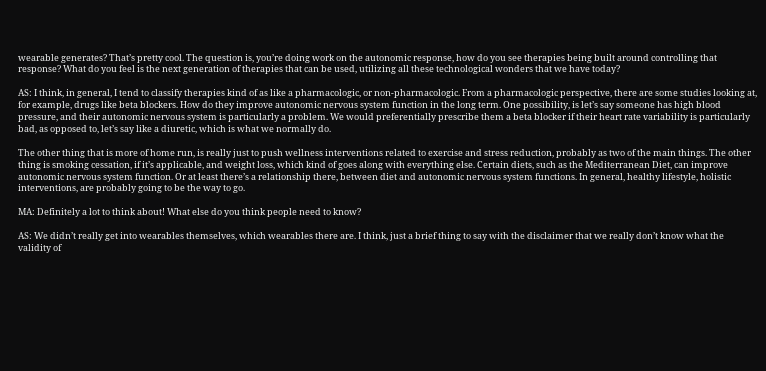wearable generates? That’s pretty cool. The question is, you’re doing work on the autonomic response, how do you see therapies being built around controlling that response? What do you feel is the next generation of therapies that can be used, utilizing all these technological wonders that we have today?

AS: I think, in general, I tend to classify therapies kind of as like a pharmacologic, or non-pharmacologic. From a pharmacologic perspective, there are some studies looking at, for example, drugs like beta blockers. How do they improve autonomic nervous system function in the long term. One possibility, is let’s say someone has high blood pressure, and their autonomic nervous system is particularly a problem. We would preferentially prescribe them a beta blocker if their heart rate variability is particularly bad, as opposed to, let’s say like a diuretic, which is what we normally do.

The other thing that is more of home run, is really just to push wellness interventions related to exercise and stress reduction, probably as two of the main things. The other thing is smoking cessation, if it’s applicable, and weight loss, which kind of goes along with everything else. Certain diets, such as the Mediterranean Diet, can improve autonomic nervous system function. Or at least there’s a relationship there, between diet and autonomic nervous system functions. In general, healthy lifestyle, holistic interventions, are probably going to be the way to go.

MA: Definitely a lot to think about! What else do you think people need to know?

AS: We didn’t really get into wearables themselves, which wearables there are. I think, just a brief thing to say with the disclaimer that we really don’t know what the validity of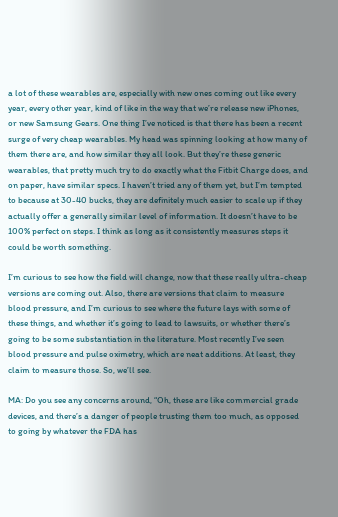a lot of these wearables are, especially with new ones coming out like every year, every other year, kind of like in the way that we’re release new iPhones, or new Samsung Gears. One thing I’ve noticed is that there has been a recent surge of very cheap wearables. My head was spinning looking at how many of them there are, and how similar they all look. But they’re these generic wearables, that pretty much try to do exactly what the Fitbit Charge does, and on paper, have similar specs. I haven’t tried any of them yet, but I’m tempted to because at 30-40 bucks, they are definitely much easier to scale up if they actually offer a generally similar level of information. It doesn’t have to be 100% perfect on steps. I think as long as it consistently measures steps it could be worth something.

I’m curious to see how the field will change, now that these really ultra-cheap versions are coming out. Also, there are versions that claim to measure blood pressure, and I’m curious to see where the future lays with some of these things, and whether it’s going to lead to lawsuits, or whether there’s going to be some substantiation in the literature. Most recently I’ve seen blood pressure and pulse oximetry, which are neat additions. At least, they claim to measure those. So, we’ll see.

MA: Do you see any concerns around, “Oh, these are like commercial grade devices, and there’s a danger of people trusting them too much, as opposed to going by whatever the FDA has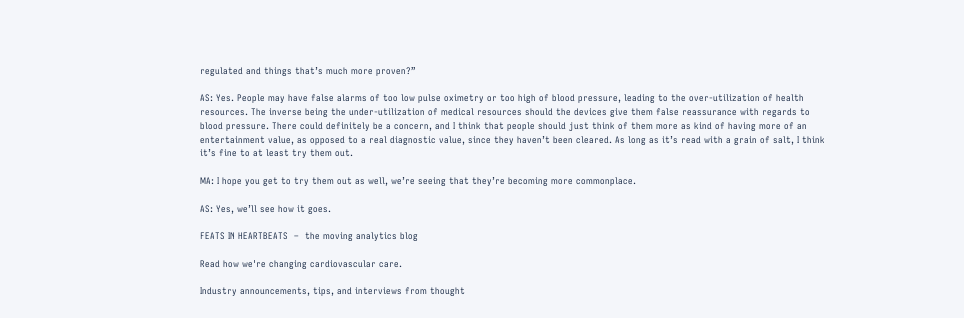regulated and things that’s much more proven?”

AS: Yes. People may have false alarms of too low pulse oximetry or too high of blood pressure, leading to the over-utilization of health resources. The inverse being the under-utilization of medical resources should the devices give them false reassurance with regards to blood pressure. There could definitely be a concern, and I think that people should just think of them more as kind of having more of an entertainment value, as opposed to a real diagnostic value, since they haven’t been cleared. As long as it’s read with a grain of salt, I think it’s fine to at least try them out.

MA: I hope you get to try them out as well, we’re seeing that they’re becoming more commonplace.

AS: Yes, we’ll see how it goes.

FEATS IN HEARTBEATS  –  the moving analytics blog

Read how we're changing cardiovascular care.

Industry announcements, tips, and interviews from thought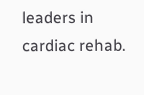leaders in cardiac rehab.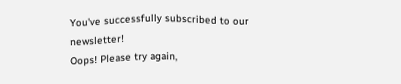You've successfully subscribed to our newsletter!
Oops! Please try again,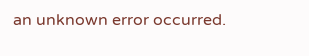an unknown error occurred.